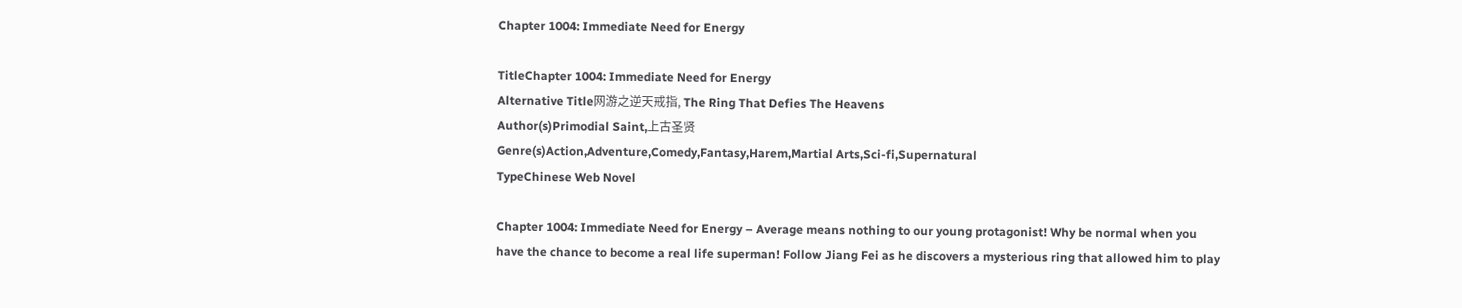Chapter 1004: Immediate Need for Energy

TitleChapter 1004: Immediate Need for Energy
Alternative Title网游之逆天戒指, The Ring That Defies The Heavens
Author(s)Primodial Saint,上古圣贤
Genre(s)Action,Adventure,Comedy,Fantasy,Harem,Martial Arts,Sci-fi,Supernatural
TypeChinese Web Novel

Chapter 1004: Immediate Need for Energy – Average means nothing to our young protagonist! Why be normal when you have the chance to become a real life superman! Follow Jiang Fei as he discovers a mysterious ring that allowed him to play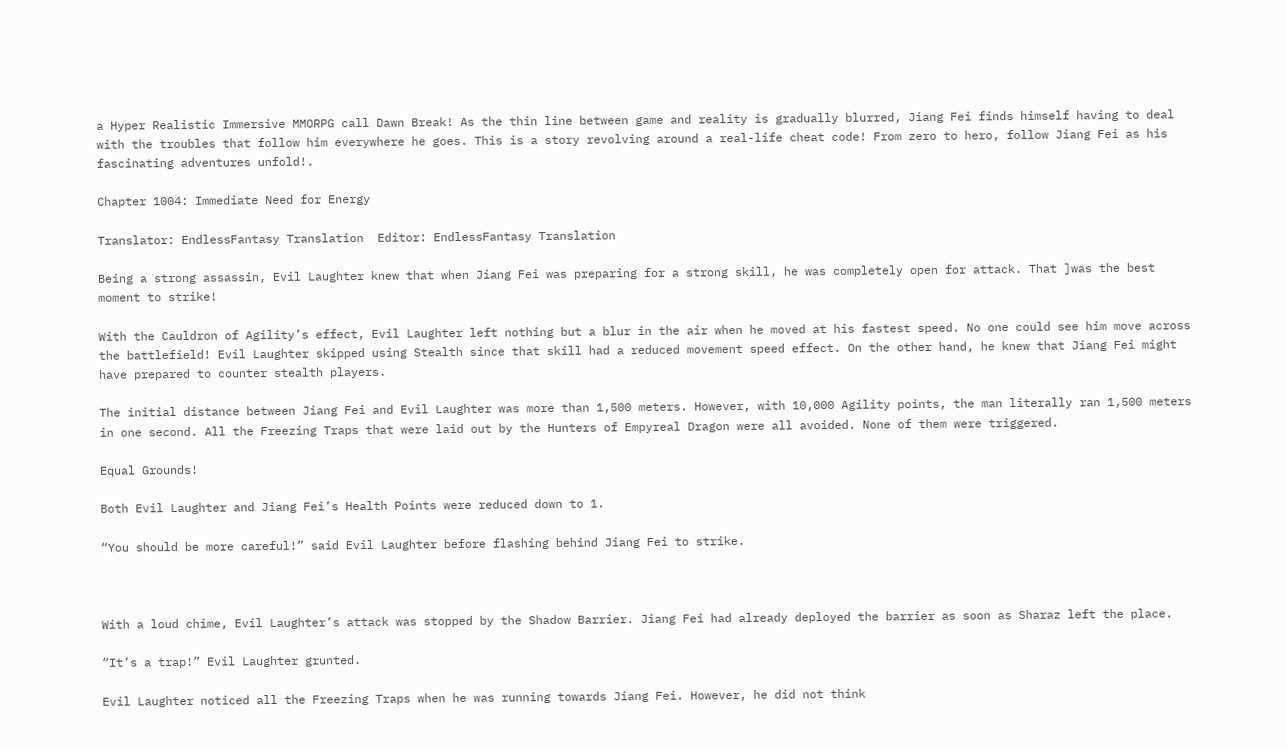a Hyper Realistic Immersive MMORPG call Dawn Break! As the thin line between game and reality is gradually blurred, Jiang Fei finds himself having to deal with the troubles that follow him everywhere he goes. This is a story revolving around a real-life cheat code! From zero to hero, follow Jiang Fei as his fascinating adventures unfold!.

Chapter 1004: Immediate Need for Energy

Translator: EndlessFantasy Translation  Editor: EndlessFantasy Translation

Being a strong assassin, Evil Laughter knew that when Jiang Fei was preparing for a strong skill, he was completely open for attack. That ]was the best moment to strike!

With the Cauldron of Agility’s effect, Evil Laughter left nothing but a blur in the air when he moved at his fastest speed. No one could see him move across the battlefield! Evil Laughter skipped using Stealth since that skill had a reduced movement speed effect. On the other hand, he knew that Jiang Fei might have prepared to counter stealth players.

The initial distance between Jiang Fei and Evil Laughter was more than 1,500 meters. However, with 10,000 Agility points, the man literally ran 1,500 meters in one second. All the Freezing Traps that were laid out by the Hunters of Empyreal Dragon were all avoided. None of them were triggered.

Equal Grounds!

Both Evil Laughter and Jiang Fei’s Health Points were reduced down to 1.

“You should be more careful!” said Evil Laughter before flashing behind Jiang Fei to strike.



With a loud chime, Evil Laughter’s attack was stopped by the Shadow Barrier. Jiang Fei had already deployed the barrier as soon as Sharaz left the place.

“It’s a trap!” Evil Laughter grunted.

Evil Laughter noticed all the Freezing Traps when he was running towards Jiang Fei. However, he did not think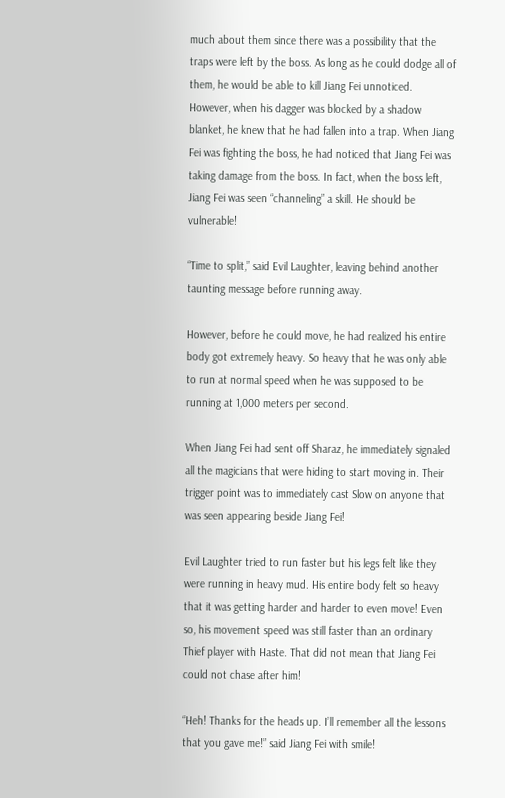much about them since there was a possibility that the traps were left by the boss. As long as he could dodge all of them, he would be able to kill Jiang Fei unnoticed. However, when his dagger was blocked by a shadow blanket, he knew that he had fallen into a trap. When Jiang Fei was fighting the boss, he had noticed that Jiang Fei was taking damage from the boss. In fact, when the boss left, Jiang Fei was seen “channeling” a skill. He should be vulnerable!

“Time to split,” said Evil Laughter, leaving behind another taunting message before running away.

However, before he could move, he had realized his entire body got extremely heavy. So heavy that he was only able to run at normal speed when he was supposed to be running at 1,000 meters per second.

When Jiang Fei had sent off Sharaz, he immediately signaled all the magicians that were hiding to start moving in. Their trigger point was to immediately cast Slow on anyone that was seen appearing beside Jiang Fei!

Evil Laughter tried to run faster but his legs felt like they were running in heavy mud. His entire body felt so heavy that it was getting harder and harder to even move! Even so, his movement speed was still faster than an ordinary Thief player with Haste. That did not mean that Jiang Fei could not chase after him!

“Heh! Thanks for the heads up. I’ll remember all the lessons that you gave me!” said Jiang Fei with smile!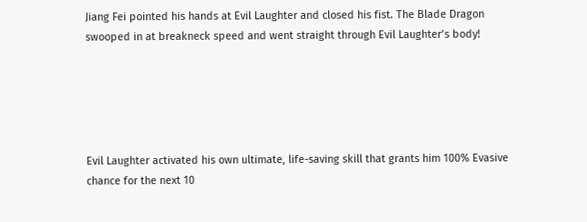Jiang Fei pointed his hands at Evil Laughter and closed his fist. The Blade Dragon swooped in at breakneck speed and went straight through Evil Laughter’s body!





Evil Laughter activated his own ultimate, life-saving skill that grants him 100% Evasive chance for the next 10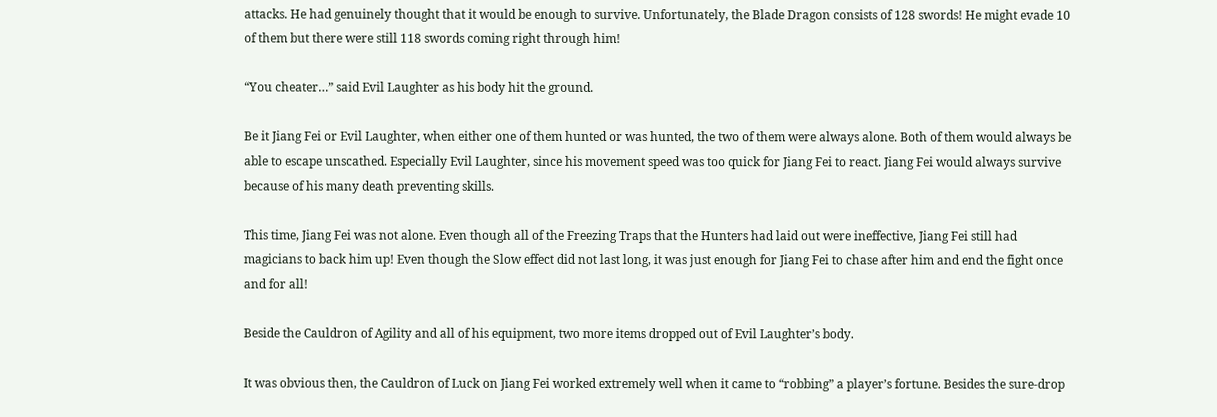attacks. He had genuinely thought that it would be enough to survive. Unfortunately, the Blade Dragon consists of 128 swords! He might evade 10 of them but there were still 118 swords coming right through him!

“You cheater…” said Evil Laughter as his body hit the ground.

Be it Jiang Fei or Evil Laughter, when either one of them hunted or was hunted, the two of them were always alone. Both of them would always be able to escape unscathed. Especially Evil Laughter, since his movement speed was too quick for Jiang Fei to react. Jiang Fei would always survive because of his many death preventing skills.

This time, Jiang Fei was not alone. Even though all of the Freezing Traps that the Hunters had laid out were ineffective, Jiang Fei still had magicians to back him up! Even though the Slow effect did not last long, it was just enough for Jiang Fei to chase after him and end the fight once and for all!

Beside the Cauldron of Agility and all of his equipment, two more items dropped out of Evil Laughter’s body.

It was obvious then, the Cauldron of Luck on Jiang Fei worked extremely well when it came to “robbing” a player’s fortune. Besides the sure-drop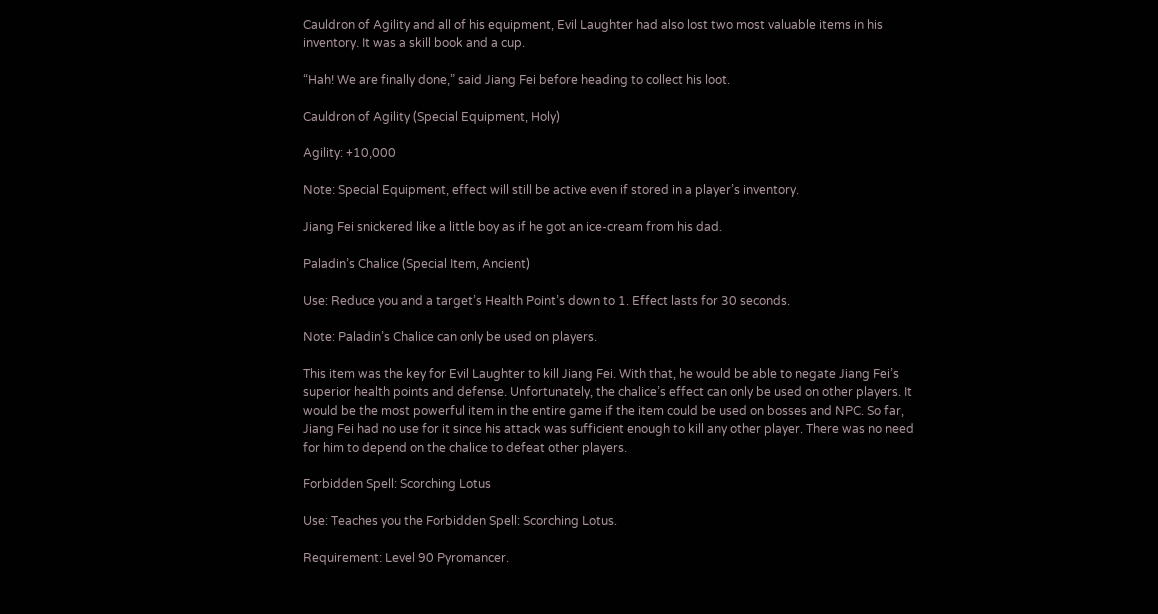Cauldron of Agility and all of his equipment, Evil Laughter had also lost two most valuable items in his inventory. It was a skill book and a cup.

“Hah! We are finally done,” said Jiang Fei before heading to collect his loot.

Cauldron of Agility (Special Equipment, Holy)

Agility: +10,000

Note: Special Equipment, effect will still be active even if stored in a player’s inventory.

Jiang Fei snickered like a little boy as if he got an ice-cream from his dad.

Paladin’s Chalice (Special Item, Ancient)

Use: Reduce you and a target’s Health Point’s down to 1. Effect lasts for 30 seconds.

Note: Paladin’s Chalice can only be used on players.

This item was the key for Evil Laughter to kill Jiang Fei. With that, he would be able to negate Jiang Fei’s superior health points and defense. Unfortunately, the chalice’s effect can only be used on other players. It would be the most powerful item in the entire game if the item could be used on bosses and NPC. So far, Jiang Fei had no use for it since his attack was sufficient enough to kill any other player. There was no need for him to depend on the chalice to defeat other players.

Forbidden Spell: Scorching Lotus

Use: Teaches you the Forbidden Spell: Scorching Lotus.

Requirement: Level 90 Pyromancer.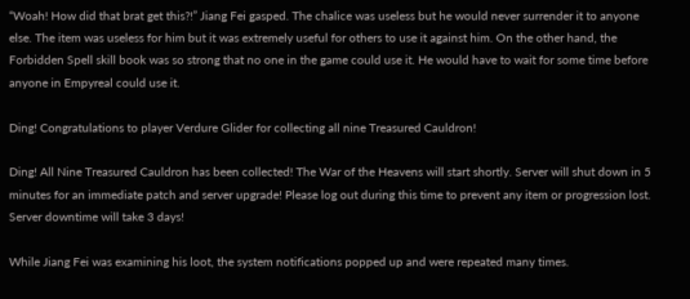“Woah! How did that brat get this?!” Jiang Fei gasped. The chalice was useless but he would never surrender it to anyone else. The item was useless for him but it was extremely useful for others to use it against him. On the other hand, the Forbidden Spell skill book was so strong that no one in the game could use it. He would have to wait for some time before anyone in Empyreal could use it.

Ding! Congratulations to player Verdure Glider for collecting all nine Treasured Cauldron!

Ding! All Nine Treasured Cauldron has been collected! The War of the Heavens will start shortly. Server will shut down in 5 minutes for an immediate patch and server upgrade! Please log out during this time to prevent any item or progression lost. Server downtime will take 3 days!

While Jiang Fei was examining his loot, the system notifications popped up and were repeated many times.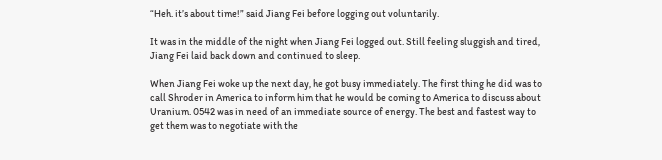“Heh. it’s about time!” said Jiang Fei before logging out voluntarily.

It was in the middle of the night when Jiang Fei logged out. Still feeling sluggish and tired, Jiang Fei laid back down and continued to sleep.

When Jiang Fei woke up the next day, he got busy immediately. The first thing he did was to call Shroder in America to inform him that he would be coming to America to discuss about Uranium. 0542 was in need of an immediate source of energy. The best and fastest way to get them was to negotiate with the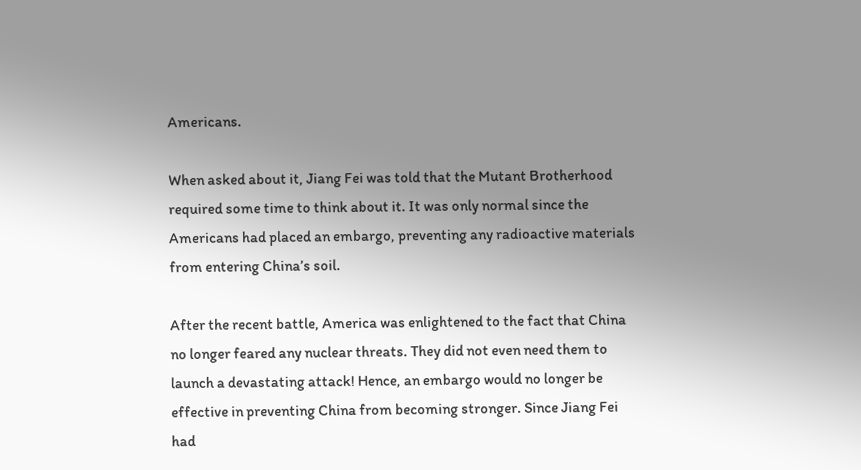Americans.

When asked about it, Jiang Fei was told that the Mutant Brotherhood required some time to think about it. It was only normal since the Americans had placed an embargo, preventing any radioactive materials from entering China’s soil.

After the recent battle, America was enlightened to the fact that China no longer feared any nuclear threats. They did not even need them to launch a devastating attack! Hence, an embargo would no longer be effective in preventing China from becoming stronger. Since Jiang Fei had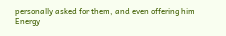personally asked for them, and even offering him Energy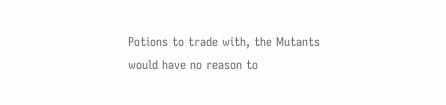Potions to trade with, the Mutants would have no reason to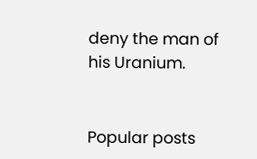deny the man of his Uranium.


Popular posts